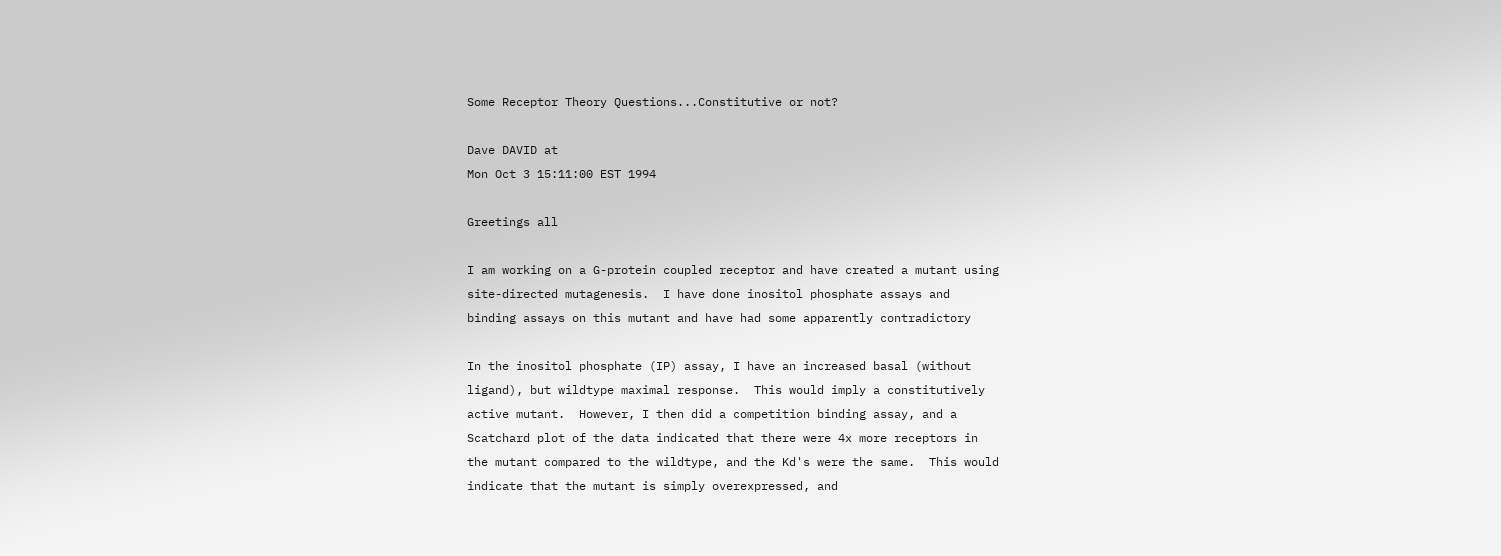Some Receptor Theory Questions...Constitutive or not?

Dave DAVID at
Mon Oct 3 15:11:00 EST 1994

Greetings all

I am working on a G-protein coupled receptor and have created a mutant using
site-directed mutagenesis.  I have done inositol phosphate assays and
binding assays on this mutant and have had some apparently contradictory

In the inositol phosphate (IP) assay, I have an increased basal (without
ligand), but wildtype maximal response.  This would imply a constitutively
active mutant.  However, I then did a competition binding assay, and a
Scatchard plot of the data indicated that there were 4x more receptors in
the mutant compared to the wildtype, and the Kd's were the same.  This would
indicate that the mutant is simply overexpressed, and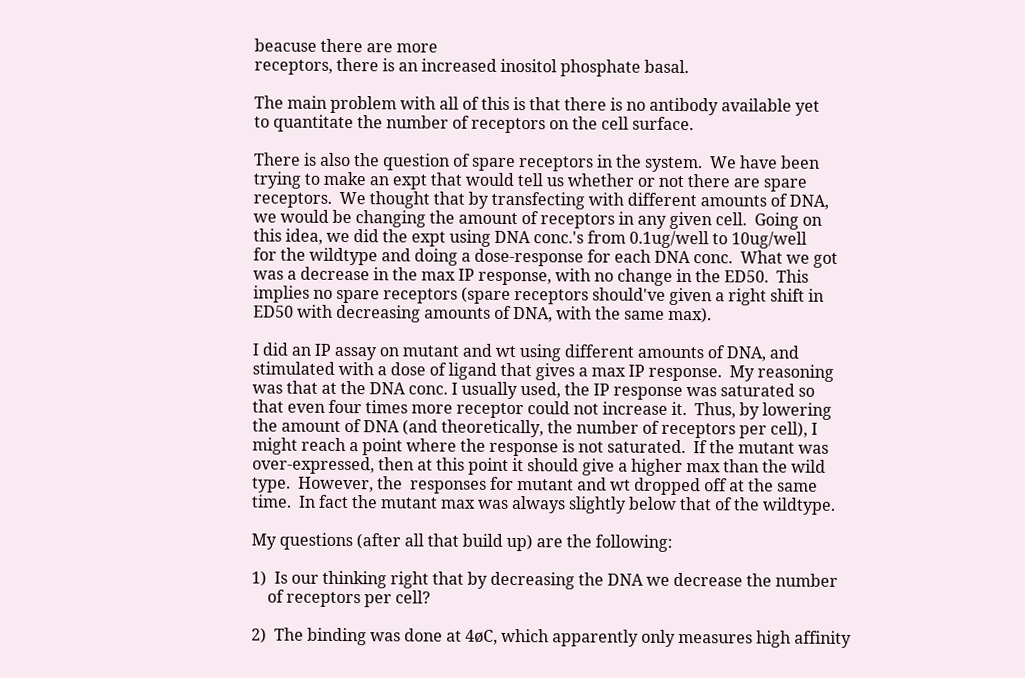beacuse there are more
receptors, there is an increased inositol phosphate basal.

The main problem with all of this is that there is no antibody available yet
to quantitate the number of receptors on the cell surface.

There is also the question of spare receptors in the system.  We have been
trying to make an expt that would tell us whether or not there are spare
receptors.  We thought that by transfecting with different amounts of DNA,
we would be changing the amount of receptors in any given cell.  Going on
this idea, we did the expt using DNA conc.'s from 0.1ug/well to 10ug/well
for the wildtype and doing a dose-response for each DNA conc.  What we got
was a decrease in the max IP response, with no change in the ED50.  This
implies no spare receptors (spare receptors should've given a right shift in
ED50 with decreasing amounts of DNA, with the same max).

I did an IP assay on mutant and wt using different amounts of DNA, and
stimulated with a dose of ligand that gives a max IP response.  My reasoning
was that at the DNA conc. I usually used, the IP response was saturated so
that even four times more receptor could not increase it.  Thus, by lowering
the amount of DNA (and theoretically, the number of receptors per cell), I
might reach a point where the response is not saturated.  If the mutant was
over-expressed, then at this point it should give a higher max than the wild
type.  However, the  responses for mutant and wt dropped off at the same
time.  In fact the mutant max was always slightly below that of the wildtype.

My questions (after all that build up) are the following:

1)  Is our thinking right that by decreasing the DNA we decrease the number
    of receptors per cell?

2)  The binding was done at 4øC, which apparently only measures high affinity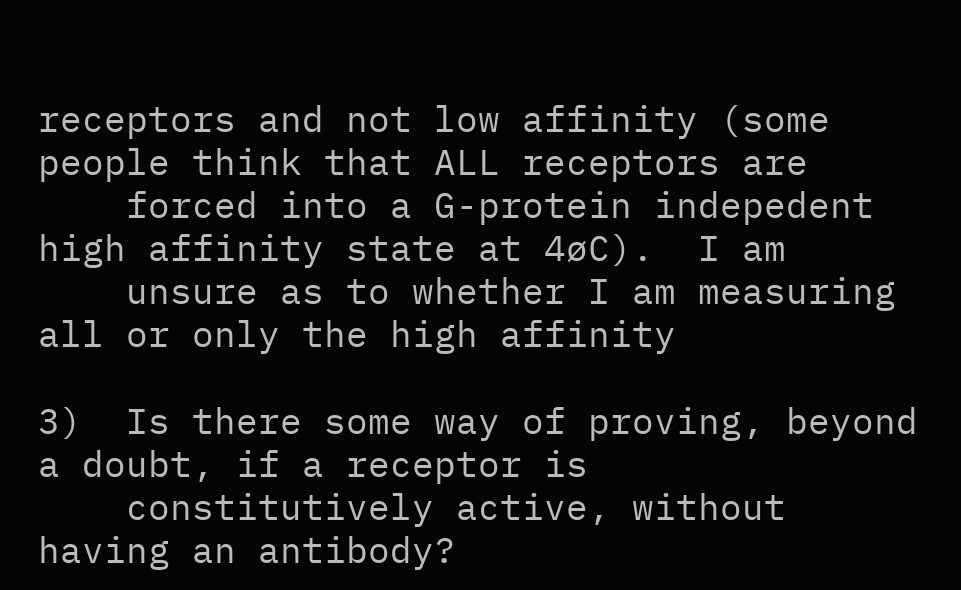receptors and not low affinity (some people think that ALL receptors are
    forced into a G-protein indepedent high affinity state at 4øC).  I am
    unsure as to whether I am measuring all or only the high affinity

3)  Is there some way of proving, beyond a doubt, if a receptor is
    constitutively active, without having an antibody?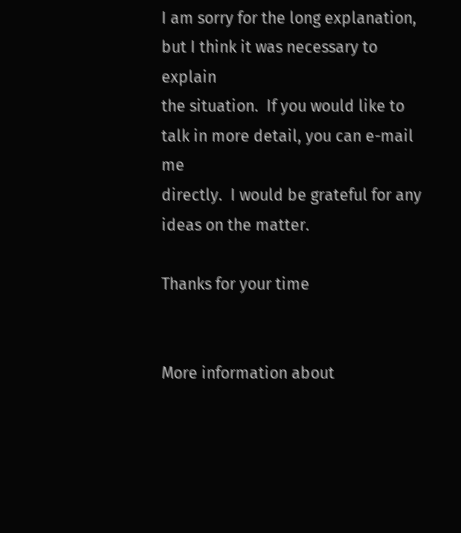I am sorry for the long explanation, but I think it was necessary to explain
the situation.  If you would like to talk in more detail, you can e-mail me
directly.  I would be grateful for any ideas on the matter.

Thanks for your time


More information about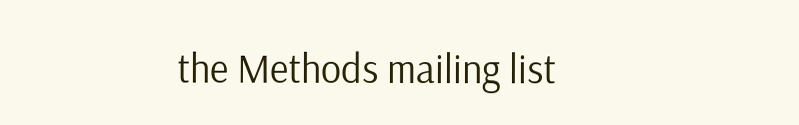the Methods mailing list